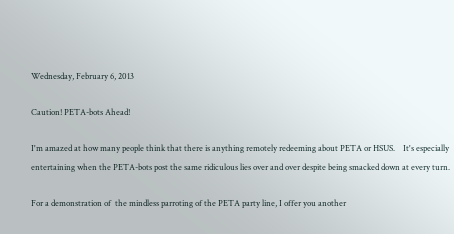Wednesday, February 6, 2013

Caution! PETA-bots Ahead!

I'm amazed at how many people think that there is anything remotely redeeming about PETA or HSUS.    It's especially entertaining when the PETA-bots post the same ridiculous lies over and over despite being smacked down at every turn.

For a demonstration of  the mindless parroting of the PETA party line, I offer you another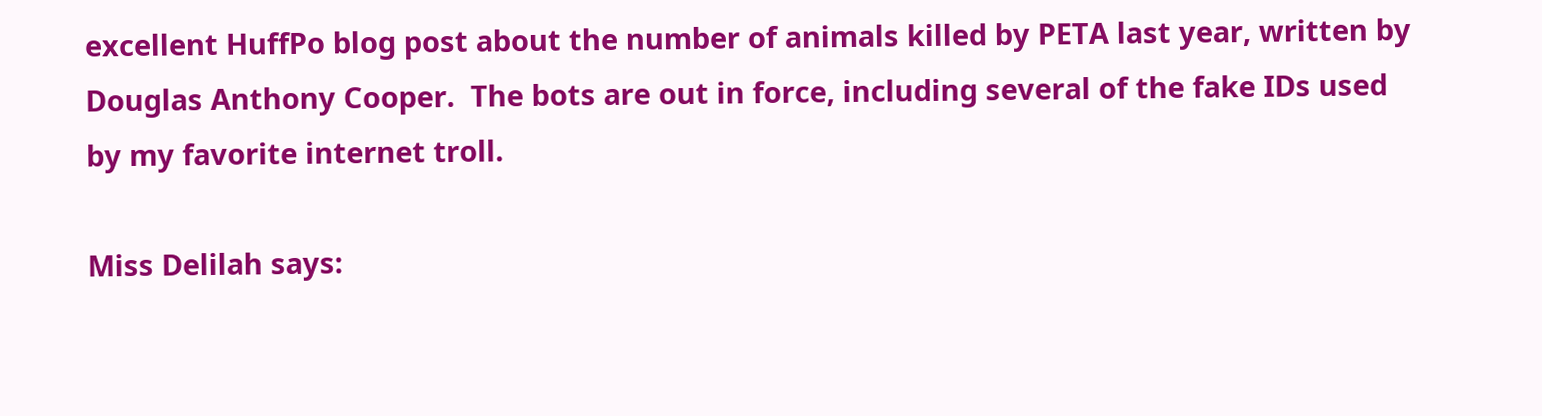excellent HuffPo blog post about the number of animals killed by PETA last year, written by Douglas Anthony Cooper.  The bots are out in force, including several of the fake IDs used by my favorite internet troll.

Miss Delilah says: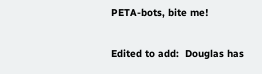PETA-bots, bite me!

Edited to add:  Douglas has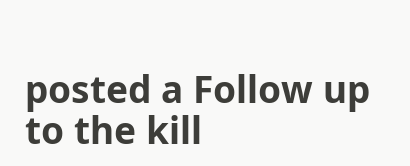posted a Follow up to the kill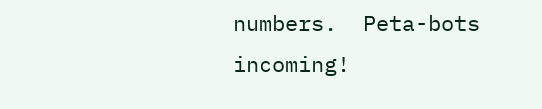numbers.  Peta-bots incoming!